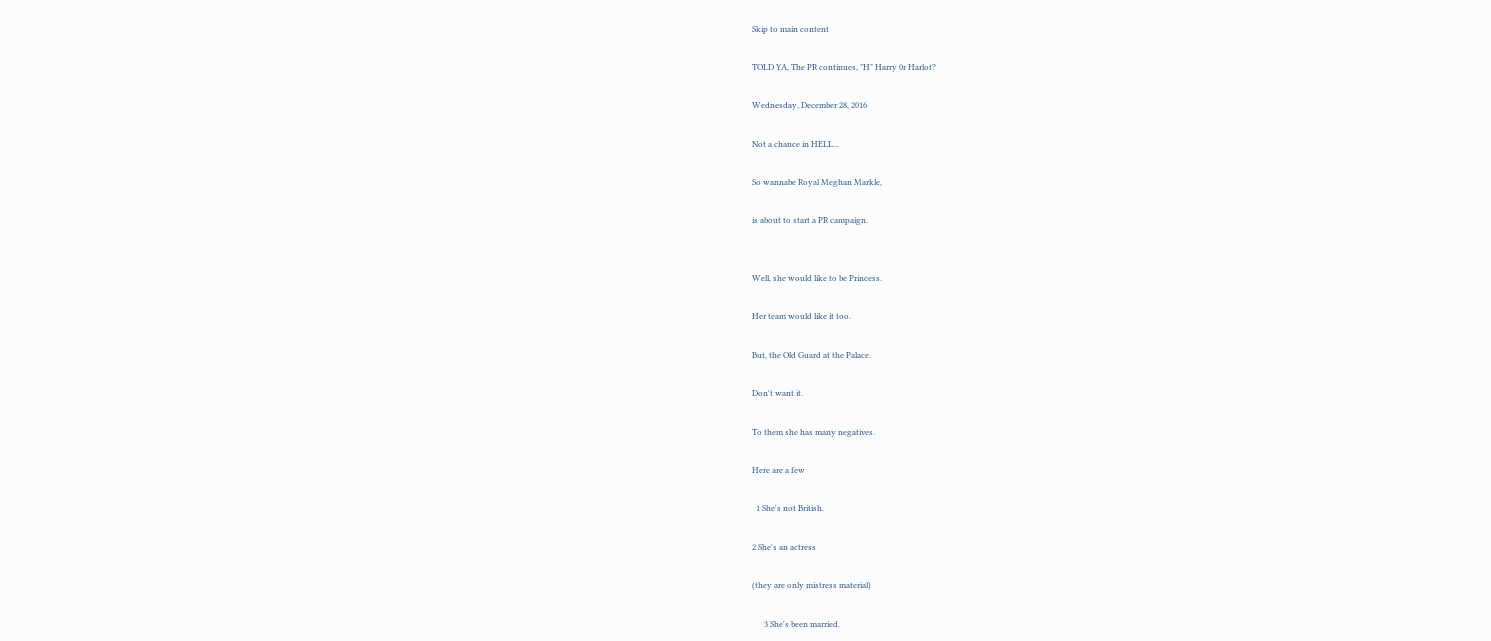Skip to main content

TOLD YA, The PR continues, "H" Harry 0r Harlot?

Wednesday, December 28, 2016

Not a chance in HELL...

So wannabe Royal Meghan Markle,

is about to start a PR campaign.


Well, she would like to be Princess.

Her team would like it too.

But, the Old Guard at the Palace.

Don't want it.

To them she has many negatives.

Here are a few

  1 She's not British.

2 She's an actress

(they are only mistress material)

      3 She's been married.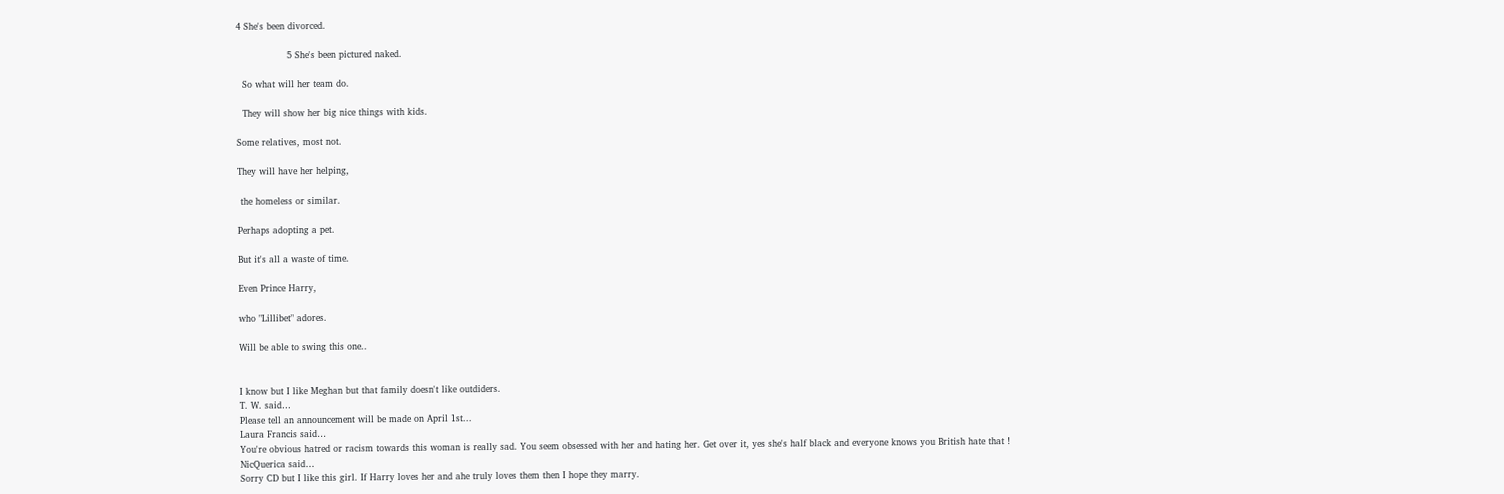4 She's been divorced.

                 5 She's been pictured naked.

  So what will her team do.

  They will show her big nice things with kids.

Some relatives, most not.

They will have her helping,

 the homeless or similar.

Perhaps adopting a pet.

But it's all a waste of time.

Even Prince Harry,

who "Lillibet" adores.

Will be able to swing this one..


I know but I like Meghan but that family doesn't like outdiders.
T. W. said…
Please tell an announcement will be made on April 1st...
Laura Francis said…
You're obvious hatred or racism towards this woman is really sad. You seem obsessed with her and hating her. Get over it, yes she's half black and everyone knows you British hate that !
NicQuerica said…
Sorry CD but I like this girl. If Harry loves her and ahe truly loves them then I hope they marry.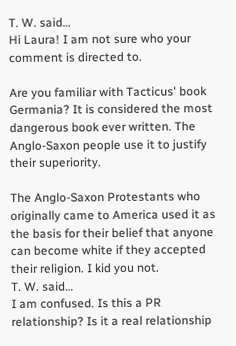T. W. said…
Hi Laura! I am not sure who your comment is directed to.

Are you familiar with Tacticus' book Germania? It is considered the most dangerous book ever written. The Anglo-Saxon people use it to justify their superiority.

The Anglo-Saxon Protestants who originally came to America used it as the basis for their belief that anyone can become white if they accepted their religion. I kid you not.
T. W. said…
I am confused. Is this a PR relationship? Is it a real relationship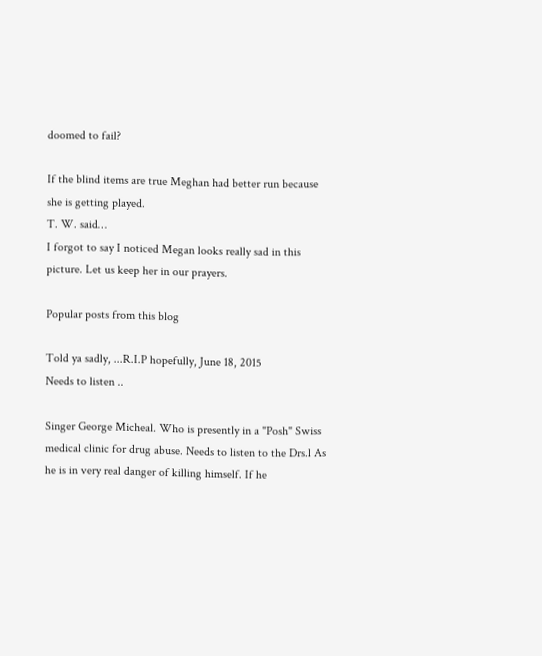doomed to fail?

If the blind items are true Meghan had better run because she is getting played.
T. W. said…
I forgot to say I noticed Megan looks really sad in this picture. Let us keep her in our prayers.

Popular posts from this blog

Told ya sadly, ...R.I.P hopefully, June 18, 2015
Needs to listen ..

Singer George Micheal. Who is presently in a "Posh" Swiss medical clinic for drug abuse. Needs to listen to the Drs.l As he is in very real danger of killing himself. If he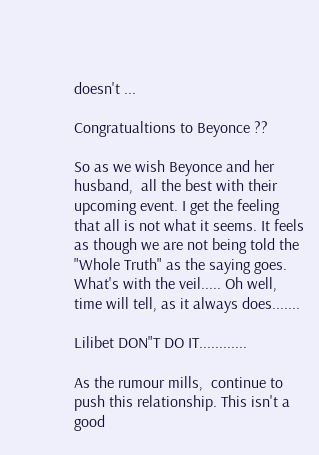doesn't ...

Congratualtions to Beyonce ??

So as we wish Beyonce and her husband,  all the best with their upcoming event. I get the feeling that all is not what it seems. It feels as though we are not being told the  "Whole Truth" as the saying goes. What's with the veil..... Oh well, time will tell, as it always does.......

Lilibet DON"T DO IT............

As the rumour mills,  continue to push this relationship. This isn't a good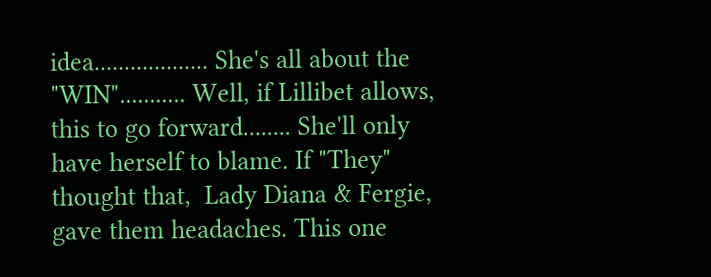idea................... She's all about the "WIN"........... Well, if Lillibet allows,  this to go forward........ She'll only have herself to blame. If "They" thought that,  Lady Diana & Fergie,  gave them headaches. This one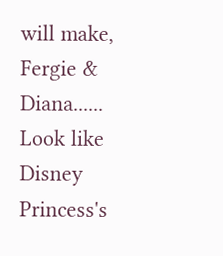will make,  Fergie & Diana...... Look like Disney Princess's